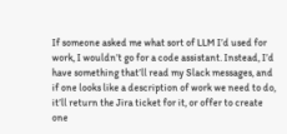If someone asked me what sort of LLM I’d used for work, I wouldn’t go for a code assistant. Instead, I’d have something that’ll read my Slack messages, and if one looks like a description of work we need to do, it’ll return the Jira ticket for it, or offer to create one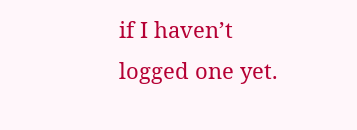if I haven’t logged one yet.